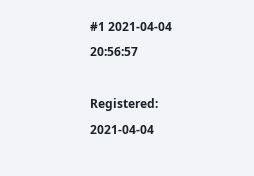#1 2021-04-04 20:56:57

Registered: 2021-04-04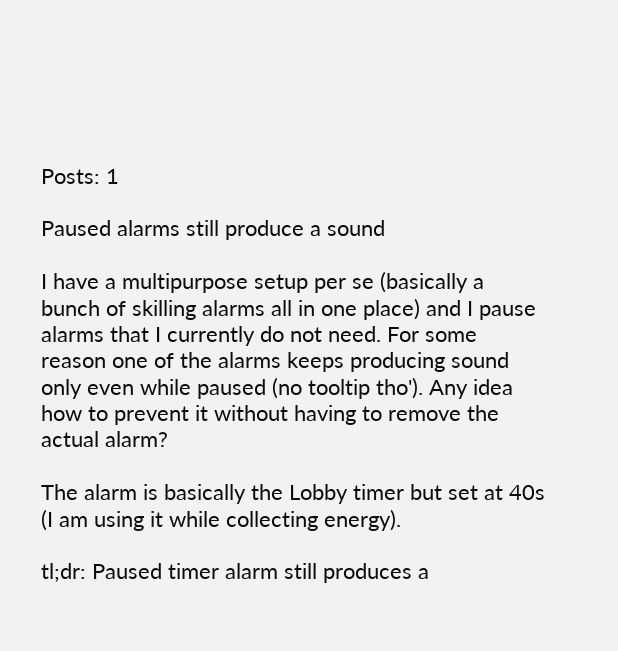Posts: 1

Paused alarms still produce a sound

I have a multipurpose setup per se (basically a bunch of skilling alarms all in one place) and I pause alarms that I currently do not need. For some reason one of the alarms keeps producing sound only even while paused (no tooltip tho'). Any idea how to prevent it without having to remove the actual alarm?

The alarm is basically the Lobby timer but set at 40s (I am using it while collecting energy).

tl;dr: Paused timer alarm still produces a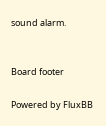sound alarm.


Board footer

Powered by FluxBB